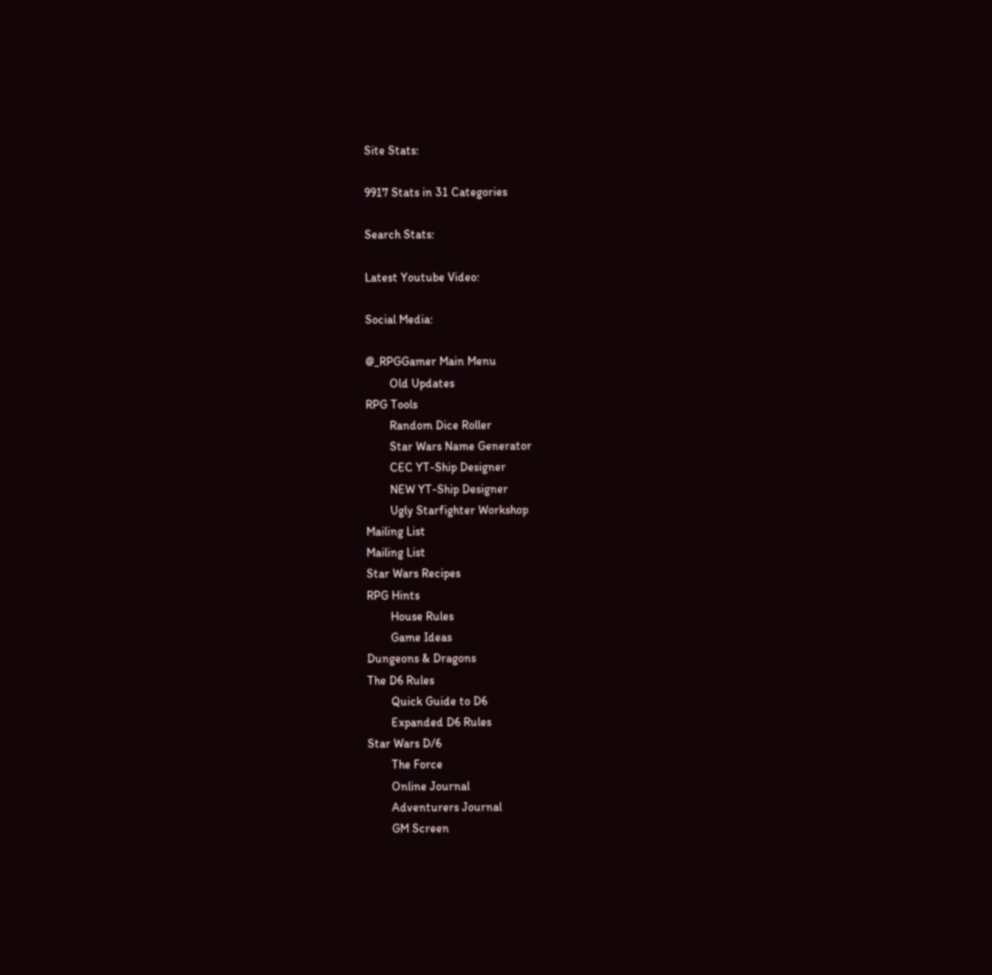Site Stats:

9917 Stats in 31 Categories

Search Stats:

Latest Youtube Video:

Social Media:

@_RPGGamer Main Menu
        Old Updates
RPG Tools
        Random Dice Roller
        Star Wars Name Generator
        CEC YT-Ship Designer
        NEW YT-Ship Designer
        Ugly Starfighter Workshop
Mailing List
Mailing List
Star Wars Recipes
RPG Hints
        House Rules
        Game Ideas
Dungeons & Dragons
The D6 Rules
        Quick Guide to D6
        Expanded D6 Rules
Star Wars D/6
        The Force
        Online Journal
        Adventurers Journal
        GM Screen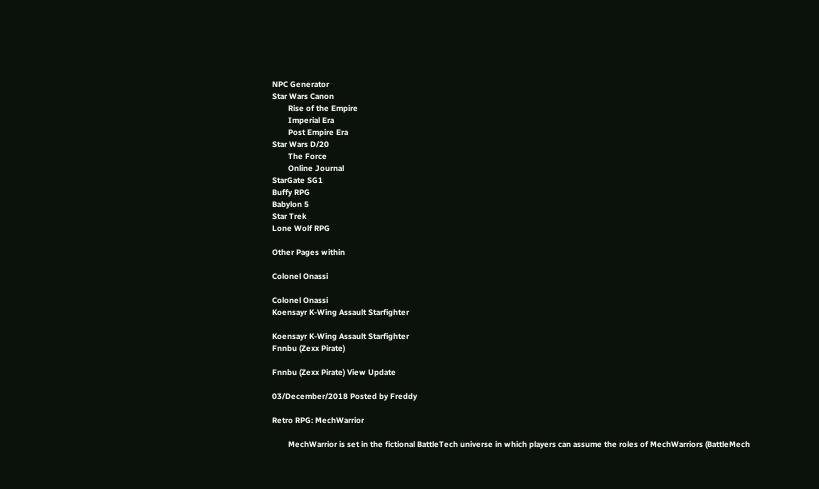NPC Generator
Star Wars Canon
        Rise of the Empire
        Imperial Era
        Post Empire Era
Star Wars D/20
        The Force
        Online Journal
StarGate SG1
Buffy RPG
Babylon 5
Star Trek
Lone Wolf RPG

Other Pages within

Colonel Onassi

Colonel Onassi
Koensayr K-Wing Assault Starfighter

Koensayr K-Wing Assault Starfighter
Fnnbu (Zexx Pirate)

Fnnbu (Zexx Pirate) View Update

03/December/2018 Posted by Freddy

Retro RPG: MechWarrior

        MechWarrior is set in the fictional BattleTech universe in which players can assume the roles of MechWarriors (BattleMech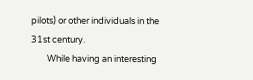pilots) or other individuals in the 31st century.
        While having an interesting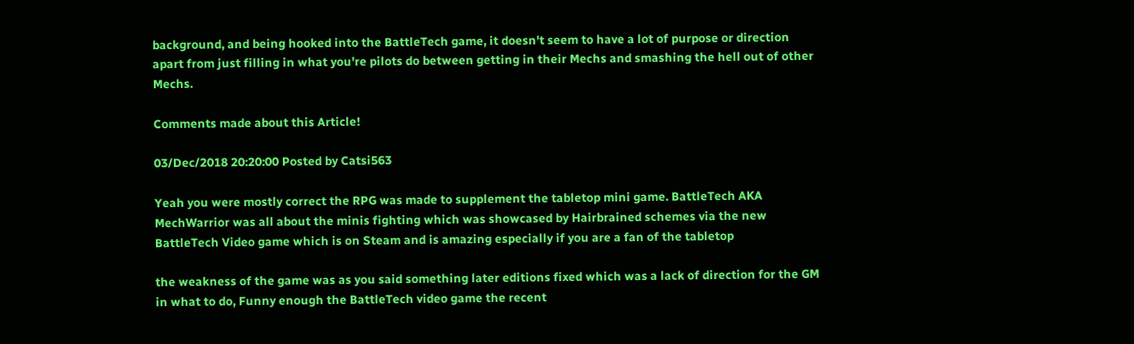background, and being hooked into the BattleTech game, it doesn't seem to have a lot of purpose or direction apart from just filling in what you're pilots do between getting in their Mechs and smashing the hell out of other Mechs.

Comments made about this Article!

03/Dec/2018 20:20:00 Posted by Catsi563

Yeah you were mostly correct the RPG was made to supplement the tabletop mini game. BattleTech AKA MechWarrior was all about the minis fighting which was showcased by Hairbrained schemes via the new BattleTech Video game which is on Steam and is amazing especially if you are a fan of the tabletop

the weakness of the game was as you said something later editions fixed which was a lack of direction for the GM in what to do, Funny enough the BattleTech video game the recent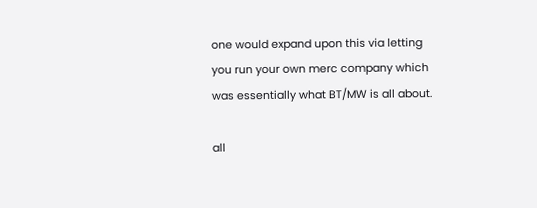one would expand upon this via letting you run your own merc company which was essentially what BT/MW is all about.

all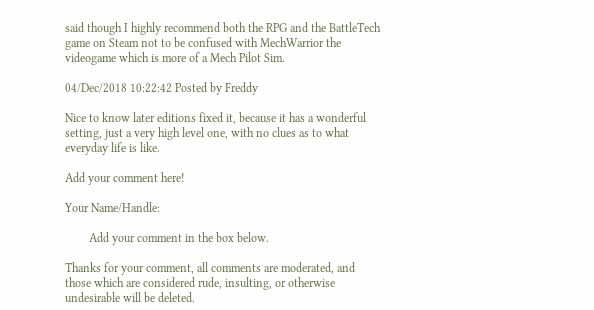said though I highly recommend both the RPG and the BattleTech game on Steam not to be confused with MechWarrior the videogame which is more of a Mech Pilot Sim.

04/Dec/2018 10:22:42 Posted by Freddy

Nice to know later editions fixed it, because it has a wonderful setting, just a very high level one, with no clues as to what everyday life is like.

Add your comment here!

Your Name/Handle:

        Add your comment in the box below.

Thanks for your comment, all comments are moderated, and those which are considered rude, insulting, or otherwise undesirable will be deleted.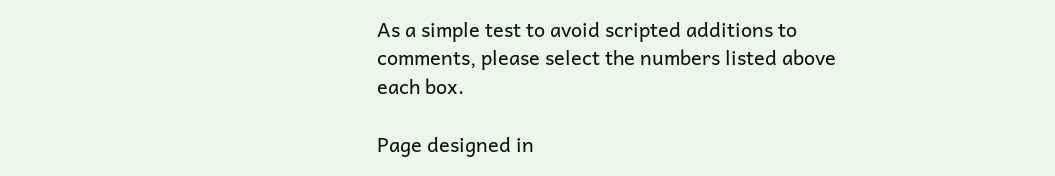As a simple test to avoid scripted additions to comments, please select the numbers listed above each box.

Page designed in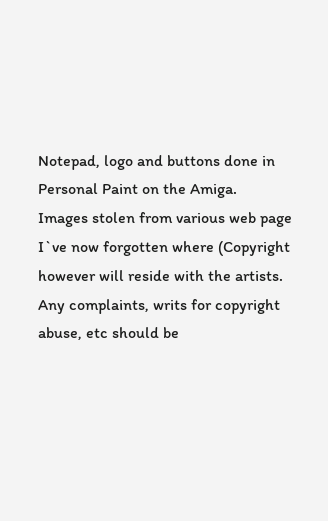Notepad, logo and buttons done in Personal Paint on the Amiga.
Images stolen from various web page I`ve now forgotten where (Copyright however will reside with the artists.
Any complaints, writs for copyright abuse, etc should be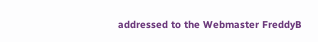addressed to the Webmaster FreddyB